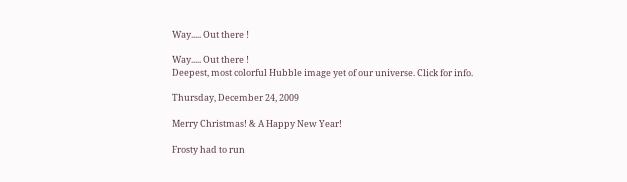Way..... Out there !

Way..... Out there !
Deepest, most colorful Hubble image yet of our universe. Click for info.

Thursday, December 24, 2009

Merry Christmas! & A Happy New Year!

Frosty had to run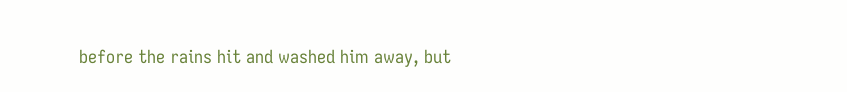before the rains hit and washed him away, but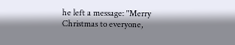he left a message: "Merry Christmas to everyone,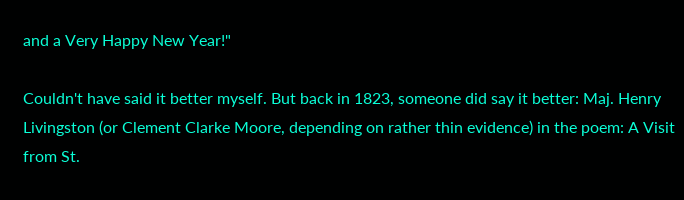and a Very Happy New Year!"

Couldn't have said it better myself. But back in 1823, someone did say it better: Maj. Henry Livingston (or Clement Clarke Moore, depending on rather thin evidence) in the poem: A Visit from St.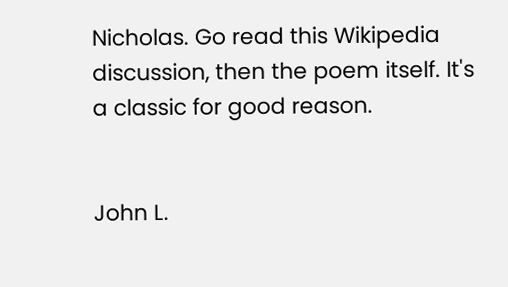Nicholas. Go read this Wikipedia discussion, then the poem itself. It's a classic for good reason.


John L.